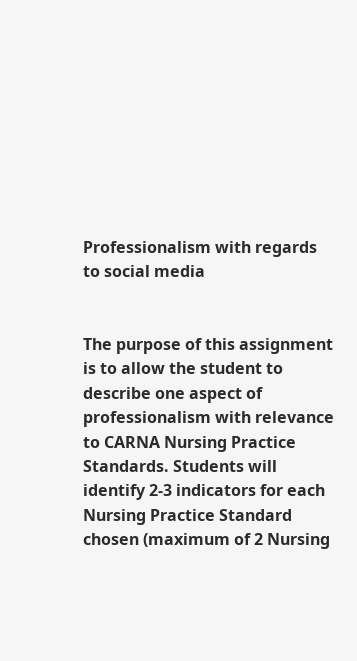Professionalism with regards to social media


The purpose of this assignment is to allow the student to describe one aspect of professionalism with relevance to CARNA Nursing Practice Standards. Students will identify 2-3 indicators for each Nursing Practice Standard chosen (maximum of 2 Nursing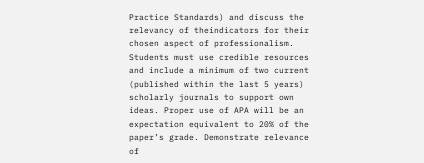Practice Standards) and discuss the relevancy of theindicators for their chosen aspect of professionalism. Students must use credible resources and include a minimum of two current (published within the last 5 years) scholarly journals to support own ideas. Proper use of APA will be an expectation equivalent to 20% of the paper’s grade. Demonstrate relevance of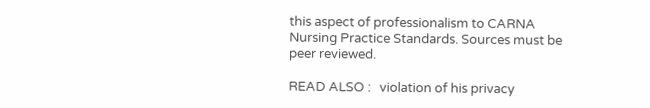this aspect of professionalism to CARNA Nursing Practice Standards. Sources must be peer reviewed.

READ ALSO :   violation of his privacy